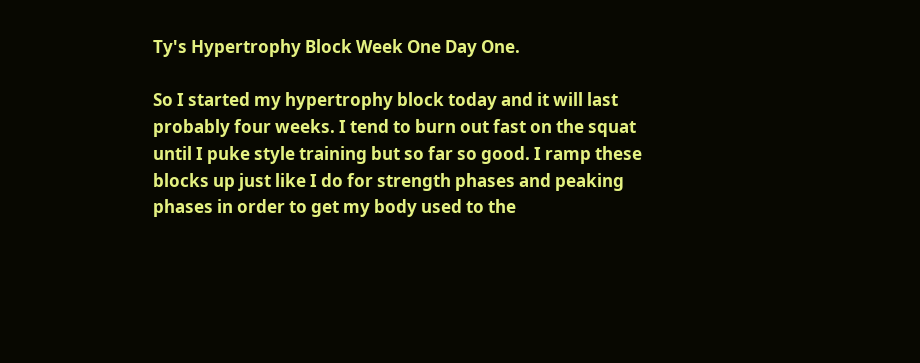Ty's Hypertrophy Block Week One Day One.

So I started my hypertrophy block today and it will last probably four weeks. I tend to burn out fast on the squat until I puke style training but so far so good. I ramp these blocks up just like I do for strength phases and peaking phases in order to get my body used to the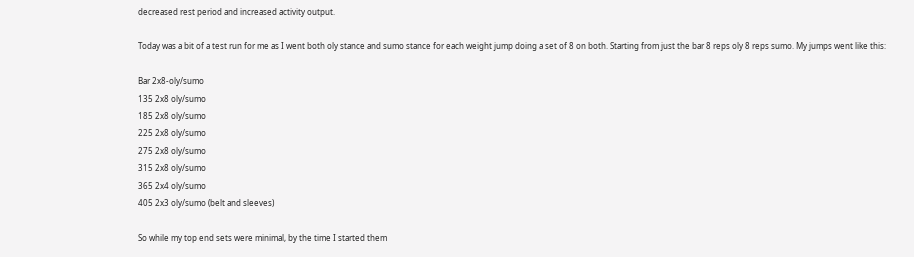decreased rest period and increased activity output.

Today was a bit of a test run for me as I went both oly stance and sumo stance for each weight jump doing a set of 8 on both. Starting from just the bar 8 reps oly 8 reps sumo. My jumps went like this:

Bar 2x8-oly/sumo
135 2x8 oly/sumo
185 2x8 oly/sumo
225 2x8 oly/sumo
275 2x8 oly/sumo
315 2x8 oly/sumo
365 2x4 oly/sumo
405 2x3 oly/sumo (belt and sleeves)

So while my top end sets were minimal, by the time I started them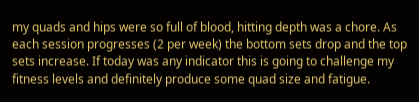my quads and hips were so full of blood, hitting depth was a chore. As each session progresses (2 per week) the bottom sets drop and the top sets increase. If today was any indicator this is going to challenge my fitness levels and definitely produce some quad size and fatigue.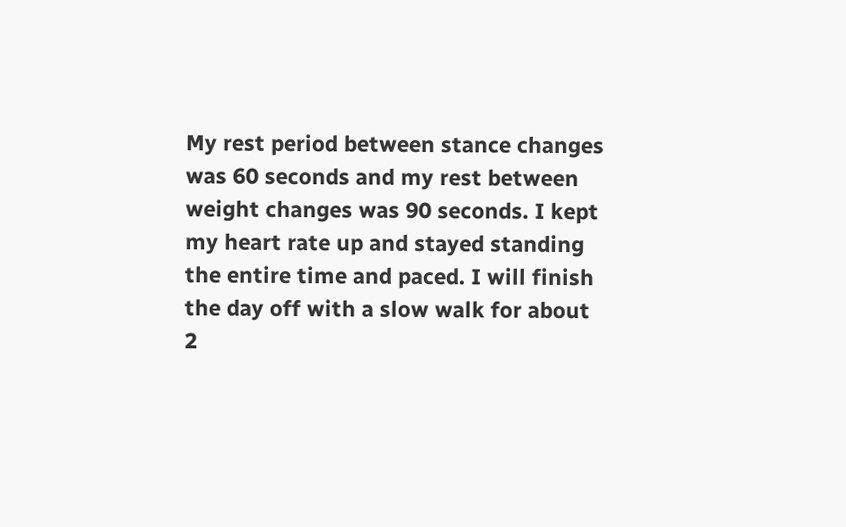My rest period between stance changes was 60 seconds and my rest between weight changes was 90 seconds. I kept my heart rate up and stayed standing the entire time and paced. I will finish the day off with a slow walk for about 2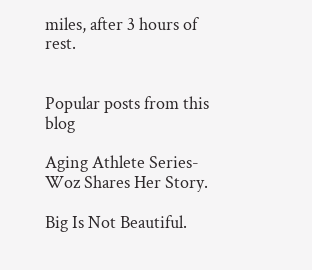miles, after 3 hours of rest.


Popular posts from this blog

Aging Athlete Series-Woz Shares Her Story.

Big Is Not Beautiful.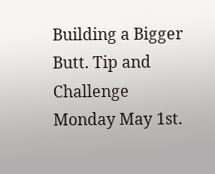Building a Bigger Butt. Tip and Challenge Monday May 1st.